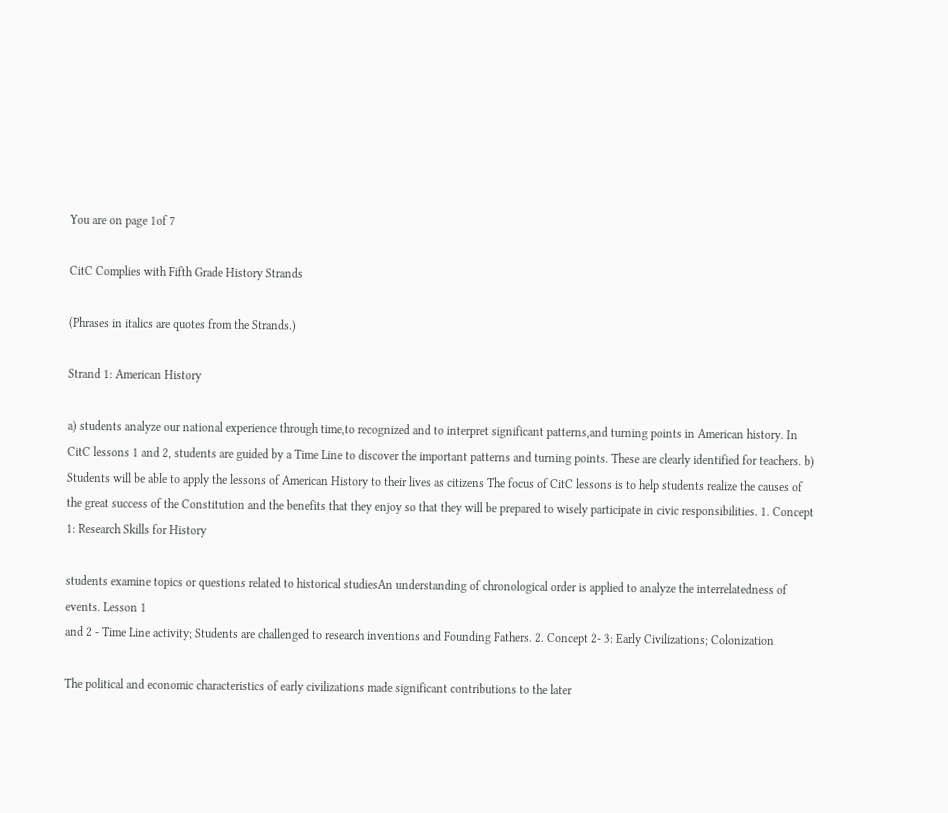You are on page 1of 7

CitC Complies with Fifth Grade History Strands

(Phrases in italics are quotes from the Strands.)

Strand 1: American History

a) students analyze our national experience through time,to recognized and to interpret significant patterns,and turning points in American history. In CitC lessons 1 and 2, students are guided by a Time Line to discover the important patterns and turning points. These are clearly identified for teachers. b) Students will be able to apply the lessons of American History to their lives as citizens The focus of CitC lessons is to help students realize the causes of the great success of the Constitution and the benefits that they enjoy so that they will be prepared to wisely participate in civic responsibilities. 1. Concept 1: Research Skills for History

students examine topics or questions related to historical studiesAn understanding of chronological order is applied to analyze the interrelatedness of events. Lesson 1
and 2 - Time Line activity; Students are challenged to research inventions and Founding Fathers. 2. Concept 2- 3: Early Civilizations; Colonization

The political and economic characteristics of early civilizations made significant contributions to the later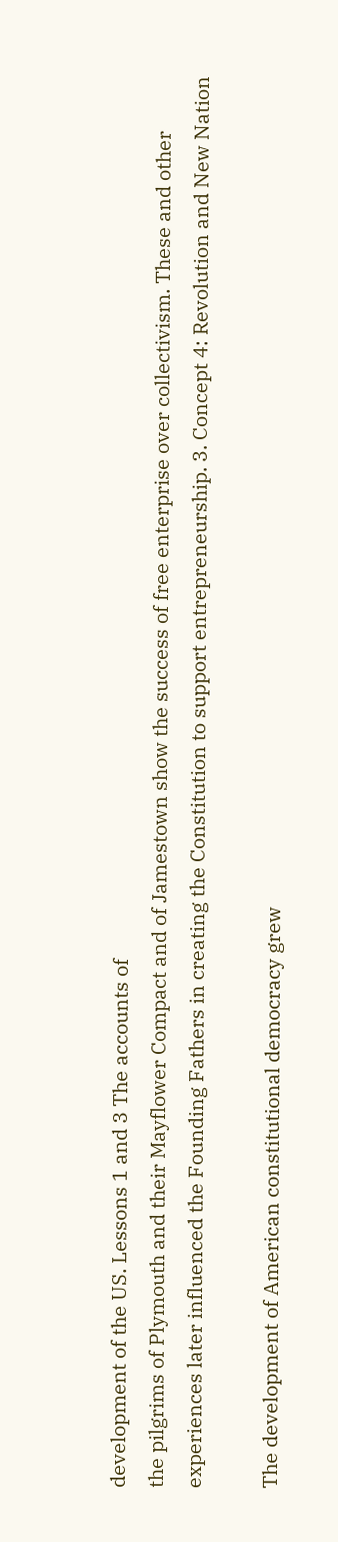development of the US. Lessons 1 and 3 The accounts of
the pilgrims of Plymouth and their Mayflower Compact and of Jamestown show the success of free enterprise over collectivism. These and other experiences later influenced the Founding Fathers in creating the Constitution to support entrepreneurship. 3. Concept 4: Revolution and New Nation

The development of American constitutional democracy grew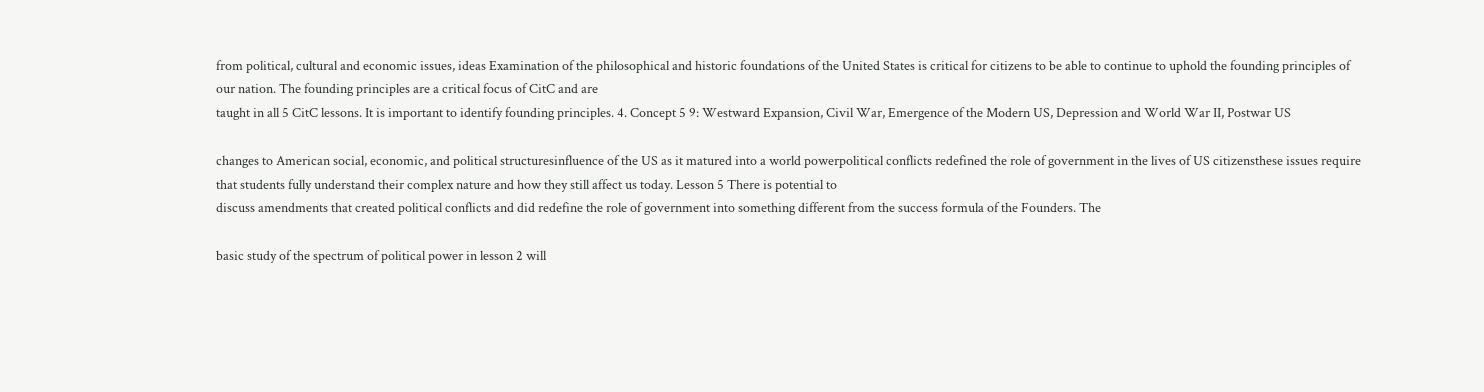from political, cultural and economic issues, ideas Examination of the philosophical and historic foundations of the United States is critical for citizens to be able to continue to uphold the founding principles of our nation. The founding principles are a critical focus of CitC and are
taught in all 5 CitC lessons. It is important to identify founding principles. 4. Concept 5 9: Westward Expansion, Civil War, Emergence of the Modern US, Depression and World War II, Postwar US

changes to American social, economic, and political structuresinfluence of the US as it matured into a world powerpolitical conflicts redefined the role of government in the lives of US citizensthese issues require that students fully understand their complex nature and how they still affect us today. Lesson 5 There is potential to
discuss amendments that created political conflicts and did redefine the role of government into something different from the success formula of the Founders. The

basic study of the spectrum of political power in lesson 2 will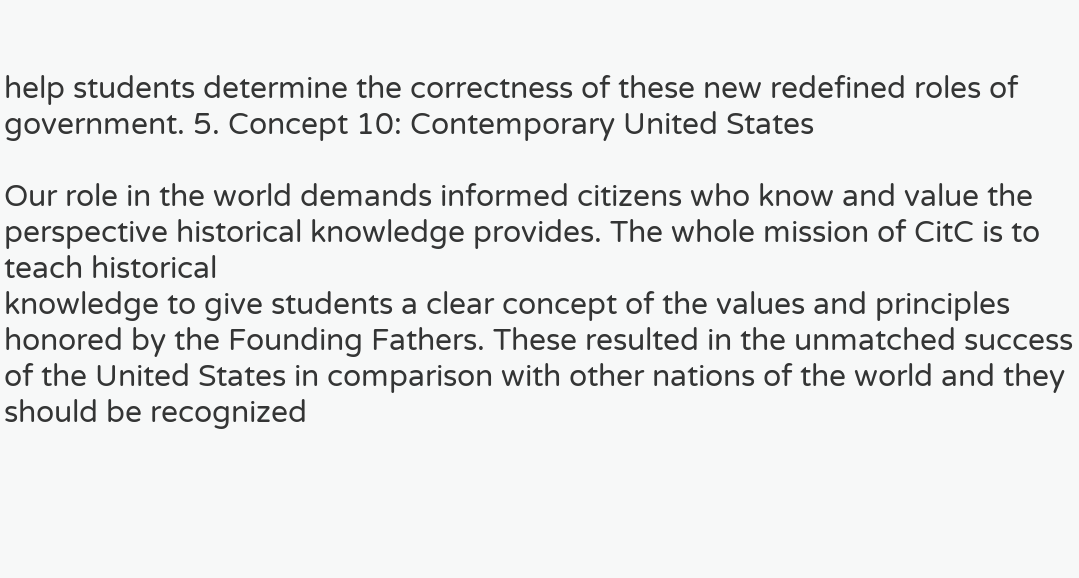help students determine the correctness of these new redefined roles of government. 5. Concept 10: Contemporary United States

Our role in the world demands informed citizens who know and value the perspective historical knowledge provides. The whole mission of CitC is to teach historical
knowledge to give students a clear concept of the values and principles honored by the Founding Fathers. These resulted in the unmatched success of the United States in comparison with other nations of the world and they should be recognized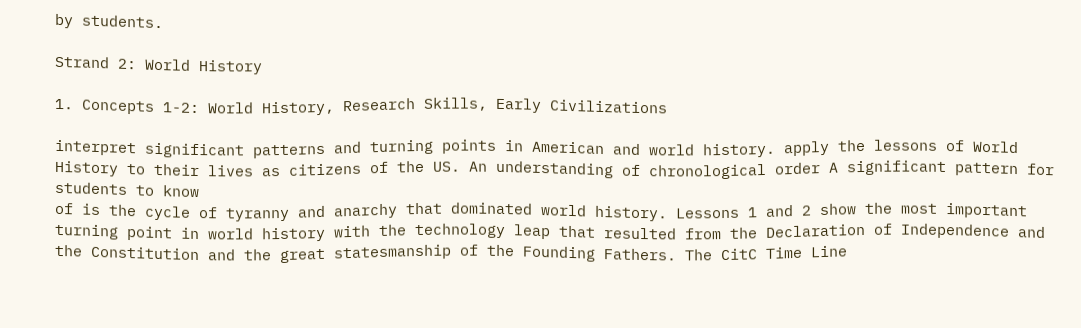by students.

Strand 2: World History

1. Concepts 1-2: World History, Research Skills, Early Civilizations

interpret significant patterns and turning points in American and world history. apply the lessons of World History to their lives as citizens of the US. An understanding of chronological order A significant pattern for students to know
of is the cycle of tyranny and anarchy that dominated world history. Lessons 1 and 2 show the most important turning point in world history with the technology leap that resulted from the Declaration of Independence and the Constitution and the great statesmanship of the Founding Fathers. The CitC Time Line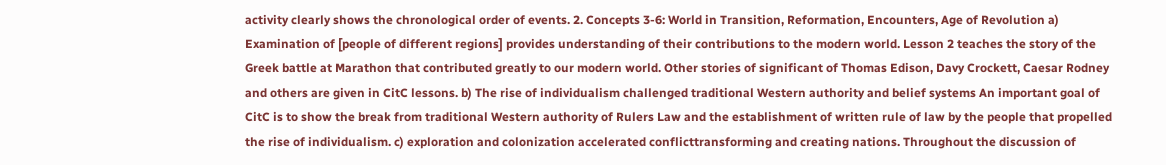activity clearly shows the chronological order of events. 2. Concepts 3-6: World in Transition, Reformation, Encounters, Age of Revolution a) Examination of [people of different regions] provides understanding of their contributions to the modern world. Lesson 2 teaches the story of the Greek battle at Marathon that contributed greatly to our modern world. Other stories of significant of Thomas Edison, Davy Crockett, Caesar Rodney and others are given in CitC lessons. b) The rise of individualism challenged traditional Western authority and belief systems An important goal of CitC is to show the break from traditional Western authority of Rulers Law and the establishment of written rule of law by the people that propelled the rise of individualism. c) exploration and colonization accelerated conflicttransforming and creating nations. Throughout the discussion of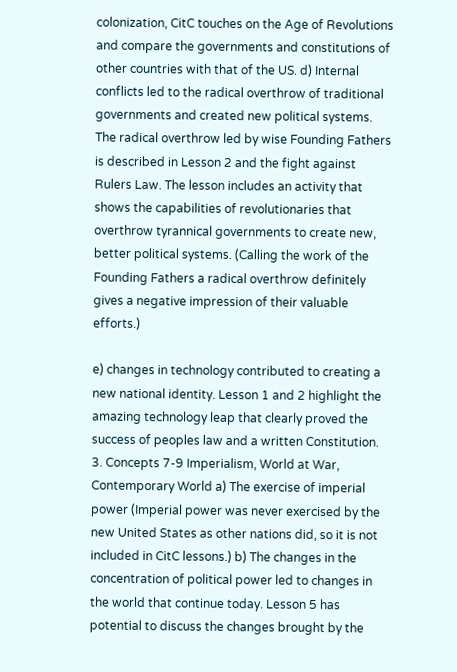colonization, CitC touches on the Age of Revolutions and compare the governments and constitutions of other countries with that of the US. d) Internal conflicts led to the radical overthrow of traditional governments and created new political systems. The radical overthrow led by wise Founding Fathers is described in Lesson 2 and the fight against Rulers Law. The lesson includes an activity that shows the capabilities of revolutionaries that overthrow tyrannical governments to create new, better political systems. (Calling the work of the Founding Fathers a radical overthrow definitely gives a negative impression of their valuable efforts.)

e) changes in technology contributed to creating a new national identity. Lesson 1 and 2 highlight the amazing technology leap that clearly proved the success of peoples law and a written Constitution. 3. Concepts 7-9 Imperialism, World at War, Contemporary World a) The exercise of imperial power (Imperial power was never exercised by the new United States as other nations did, so it is not included in CitC lessons.) b) The changes in the concentration of political power led to changes in the world that continue today. Lesson 5 has potential to discuss the changes brought by the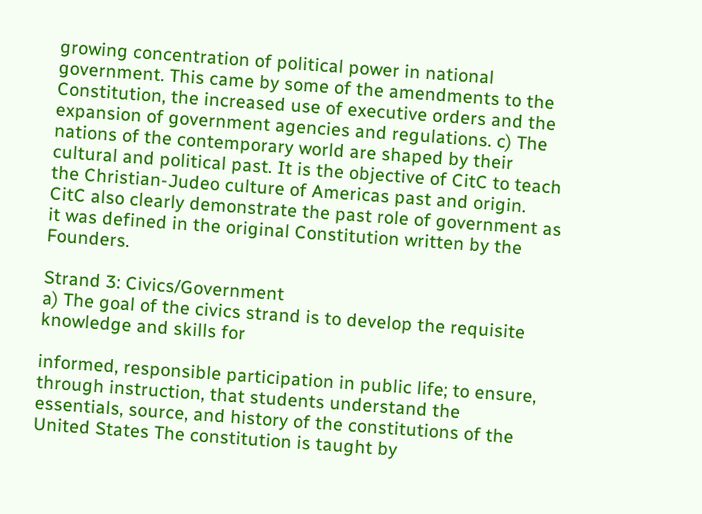growing concentration of political power in national government. This came by some of the amendments to the Constitution, the increased use of executive orders and the expansion of government agencies and regulations. c) The nations of the contemporary world are shaped by their cultural and political past. It is the objective of CitC to teach the Christian-Judeo culture of Americas past and origin. CitC also clearly demonstrate the past role of government as it was defined in the original Constitution written by the Founders.

Strand 3: Civics/Government
a) The goal of the civics strand is to develop the requisite knowledge and skills for

informed, responsible participation in public life; to ensure, through instruction, that students understand the essentials, source, and history of the constitutions of the United States The constitution is taught by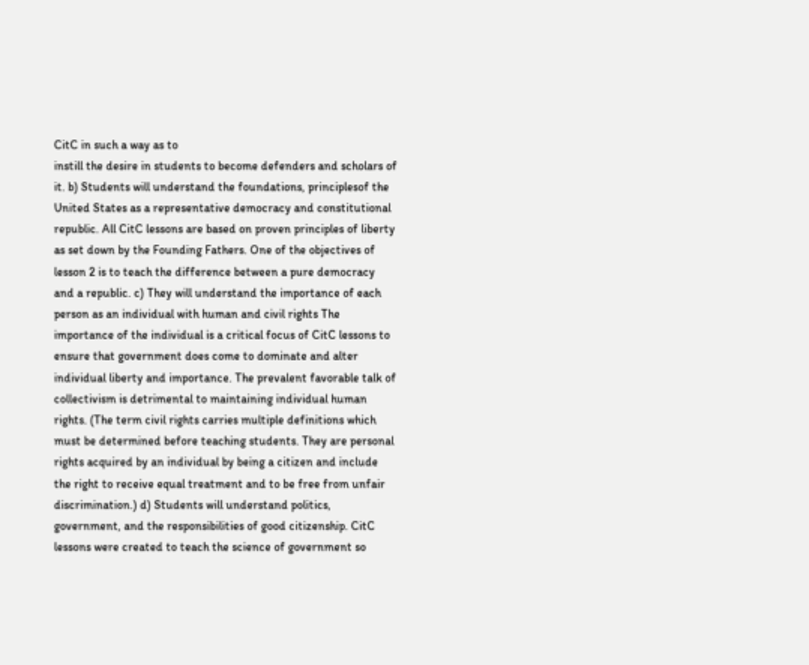CitC in such a way as to
instill the desire in students to become defenders and scholars of it. b) Students will understand the foundations, principlesof the United States as a representative democracy and constitutional republic. All CitC lessons are based on proven principles of liberty as set down by the Founding Fathers. One of the objectives of lesson 2 is to teach the difference between a pure democracy and a republic. c) They will understand the importance of each person as an individual with human and civil rights The importance of the individual is a critical focus of CitC lessons to ensure that government does come to dominate and alter individual liberty and importance. The prevalent favorable talk of collectivism is detrimental to maintaining individual human rights. (The term civil rights carries multiple definitions which must be determined before teaching students. They are personal rights acquired by an individual by being a citizen and include the right to receive equal treatment and to be free from unfair discrimination.) d) Students will understand politics, government, and the responsibilities of good citizenship. CitC lessons were created to teach the science of government so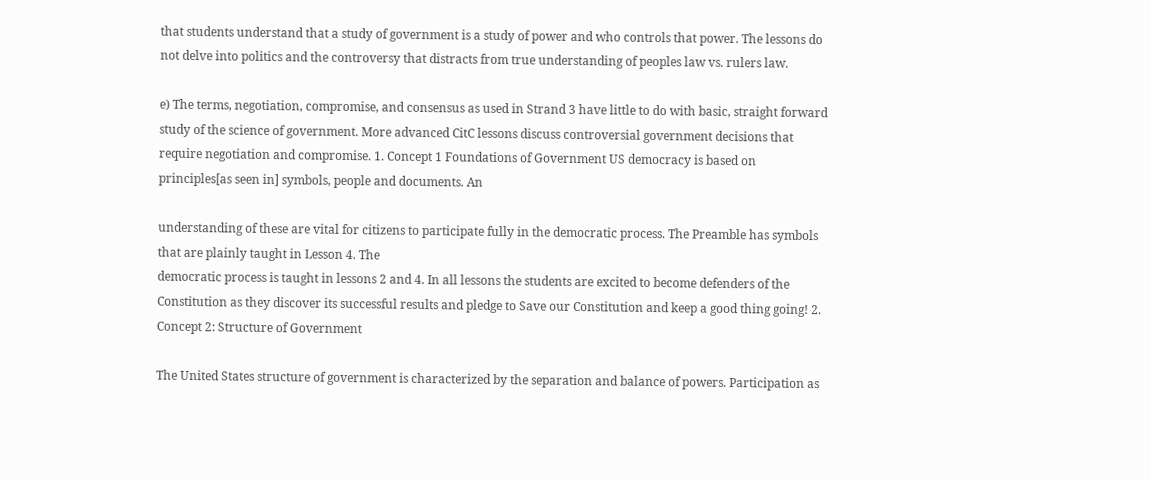that students understand that a study of government is a study of power and who controls that power. The lessons do not delve into politics and the controversy that distracts from true understanding of peoples law vs. rulers law.

e) The terms, negotiation, compromise, and consensus as used in Strand 3 have little to do with basic, straight forward study of the science of government. More advanced CitC lessons discuss controversial government decisions that require negotiation and compromise. 1. Concept 1 Foundations of Government US democracy is based on principles[as seen in] symbols, people and documents. An

understanding of these are vital for citizens to participate fully in the democratic process. The Preamble has symbols that are plainly taught in Lesson 4. The
democratic process is taught in lessons 2 and 4. In all lessons the students are excited to become defenders of the Constitution as they discover its successful results and pledge to Save our Constitution and keep a good thing going! 2. Concept 2: Structure of Government

The United States structure of government is characterized by the separation and balance of powers. Participation as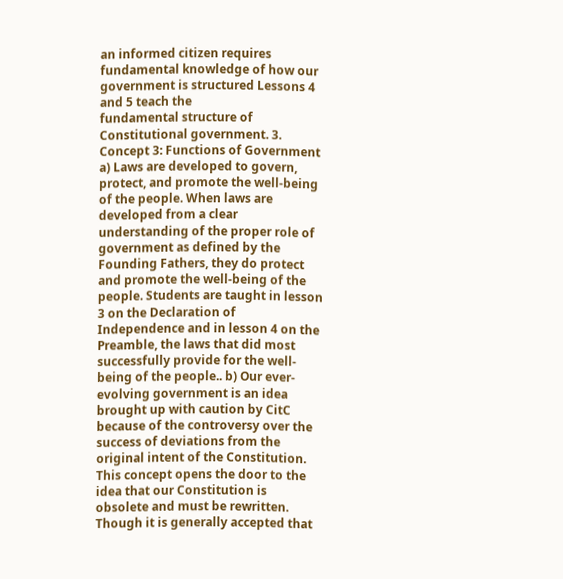an informed citizen requires fundamental knowledge of how our government is structured Lessons 4 and 5 teach the
fundamental structure of Constitutional government. 3. Concept 3: Functions of Government a) Laws are developed to govern, protect, and promote the well-being of the people. When laws are developed from a clear understanding of the proper role of government as defined by the Founding Fathers, they do protect and promote the well-being of the people. Students are taught in lesson 3 on the Declaration of Independence and in lesson 4 on the Preamble, the laws that did most successfully provide for the well-being of the people.. b) Our ever-evolving government is an idea brought up with caution by CitC because of the controversy over the success of deviations from the original intent of the Constitution. This concept opens the door to the idea that our Constitution is obsolete and must be rewritten. Though it is generally accepted that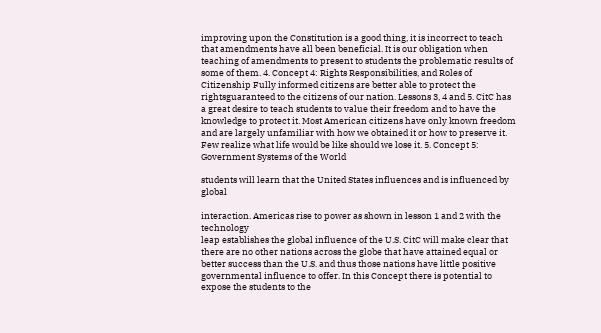improving upon the Constitution is a good thing, it is incorrect to teach that amendments have all been beneficial. It is our obligation when teaching of amendments to present to students the problematic results of some of them. 4. Concept 4: Rights Responsibilities, and Roles of Citizenship Fully informed citizens are better able to protect the rightsguaranteed to the citizens of our nation. Lessons 3, 4 and 5. CitC has a great desire to teach students to value their freedom and to have the knowledge to protect it. Most American citizens have only known freedom and are largely unfamiliar with how we obtained it or how to preserve it. Few realize what life would be like should we lose it. 5. Concept 5: Government Systems of the World

students will learn that the United States influences and is influenced by global

interaction. Americas rise to power as shown in lesson 1 and 2 with the technology
leap establishes the global influence of the U.S. CitC will make clear that there are no other nations across the globe that have attained equal or better success than the U.S. and thus those nations have little positive governmental influence to offer. In this Concept there is potential to expose the students to the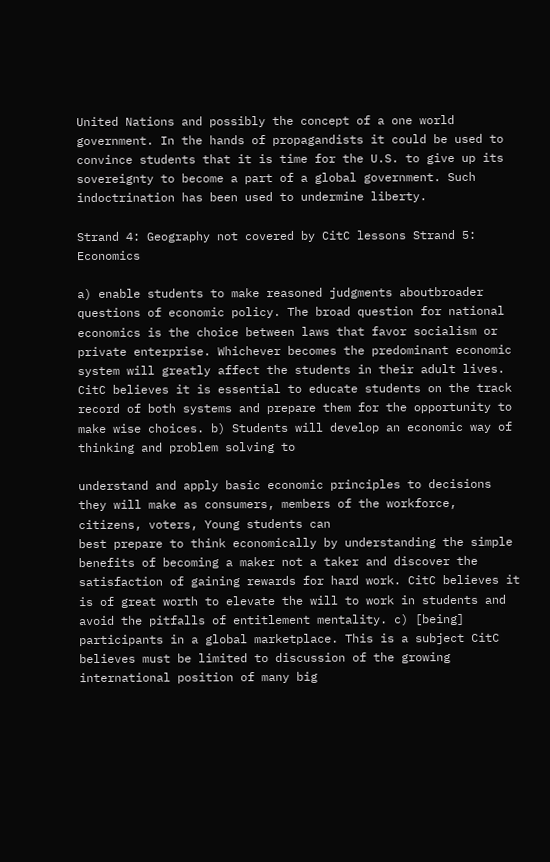United Nations and possibly the concept of a one world government. In the hands of propagandists it could be used to convince students that it is time for the U.S. to give up its sovereignty to become a part of a global government. Such indoctrination has been used to undermine liberty.

Strand 4: Geography not covered by CitC lessons Strand 5: Economics

a) enable students to make reasoned judgments aboutbroader questions of economic policy. The broad question for national economics is the choice between laws that favor socialism or private enterprise. Whichever becomes the predominant economic system will greatly affect the students in their adult lives. CitC believes it is essential to educate students on the track record of both systems and prepare them for the opportunity to make wise choices. b) Students will develop an economic way of thinking and problem solving to

understand and apply basic economic principles to decisions they will make as consumers, members of the workforce, citizens, voters, Young students can
best prepare to think economically by understanding the simple benefits of becoming a maker not a taker and discover the satisfaction of gaining rewards for hard work. CitC believes it is of great worth to elevate the will to work in students and avoid the pitfalls of entitlement mentality. c) [being] participants in a global marketplace. This is a subject CitC believes must be limited to discussion of the growing international position of many big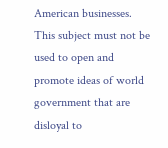American businesses. This subject must not be used to open and promote ideas of world government that are disloyal to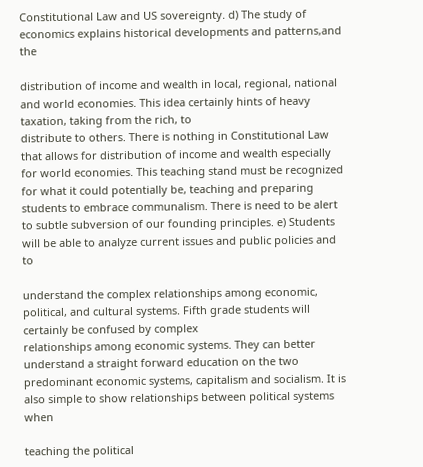Constitutional Law and US sovereignty. d) The study of economics explains historical developments and patterns,and the

distribution of income and wealth in local, regional, national and world economies. This idea certainly hints of heavy taxation, taking from the rich, to
distribute to others. There is nothing in Constitutional Law that allows for distribution of income and wealth especially for world economies. This teaching stand must be recognized for what it could potentially be, teaching and preparing students to embrace communalism. There is need to be alert to subtle subversion of our founding principles. e) Students will be able to analyze current issues and public policies and to

understand the complex relationships among economic, political, and cultural systems. Fifth grade students will certainly be confused by complex
relationships among economic systems. They can better understand a straight forward education on the two predominant economic systems, capitalism and socialism. It is also simple to show relationships between political systems when

teaching the political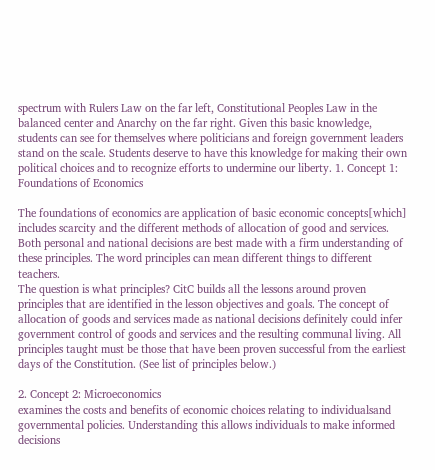spectrum with Rulers Law on the far left, Constitutional Peoples Law in the balanced center and Anarchy on the far right. Given this basic knowledge, students can see for themselves where politicians and foreign government leaders stand on the scale. Students deserve to have this knowledge for making their own political choices and to recognize efforts to undermine our liberty. 1. Concept 1: Foundations of Economics

The foundations of economics are application of basic economic concepts[which] includes scarcity and the different methods of allocation of good and services. Both personal and national decisions are best made with a firm understanding of these principles. The word principles can mean different things to different teachers.
The question is what principles? CitC builds all the lessons around proven principles that are identified in the lesson objectives and goals. The concept of allocation of goods and services made as national decisions definitely could infer government control of goods and services and the resulting communal living. All principles taught must be those that have been proven successful from the earliest days of the Constitution. (See list of principles below.)

2. Concept 2: Microeconomics
examines the costs and benefits of economic choices relating to individualsand governmental policies. Understanding this allows individuals to make informed decisions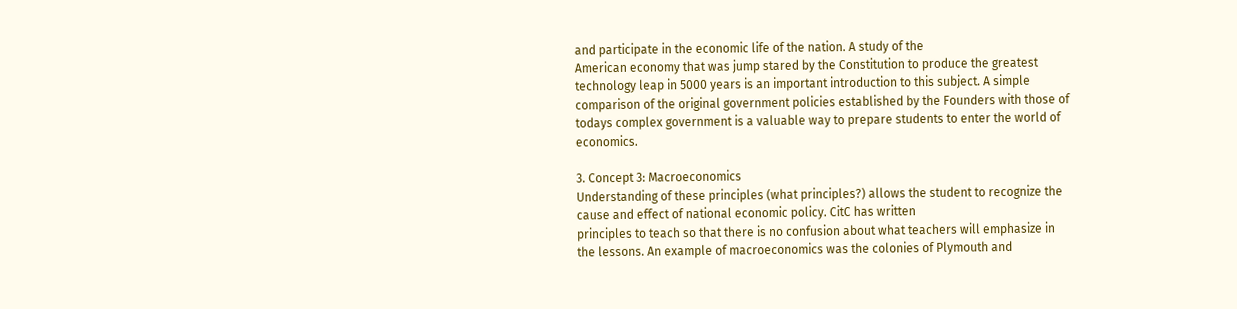and participate in the economic life of the nation. A study of the
American economy that was jump stared by the Constitution to produce the greatest technology leap in 5000 years is an important introduction to this subject. A simple comparison of the original government policies established by the Founders with those of todays complex government is a valuable way to prepare students to enter the world of economics.

3. Concept 3: Macroeconomics
Understanding of these principles (what principles?) allows the student to recognize the cause and effect of national economic policy. CitC has written
principles to teach so that there is no confusion about what teachers will emphasize in the lessons. An example of macroeconomics was the colonies of Plymouth and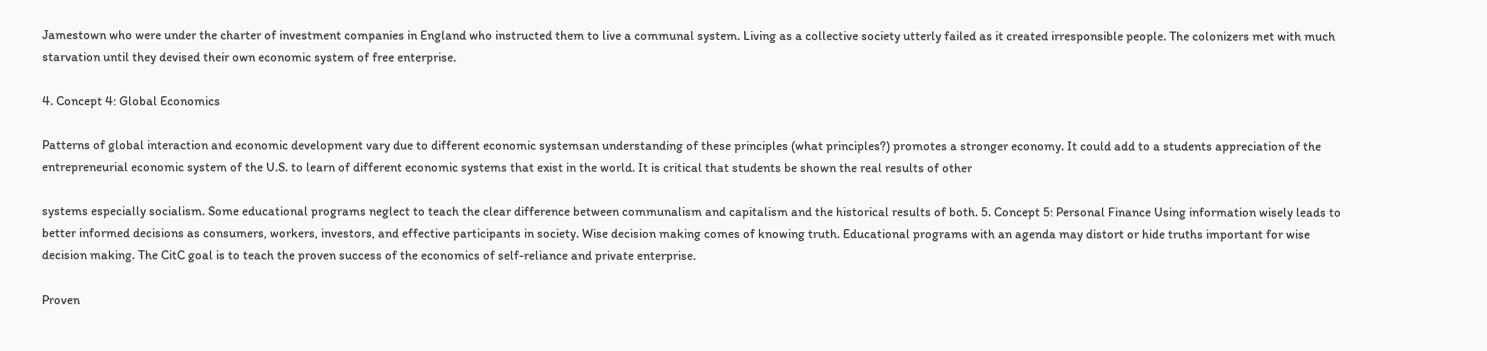Jamestown who were under the charter of investment companies in England who instructed them to live a communal system. Living as a collective society utterly failed as it created irresponsible people. The colonizers met with much starvation until they devised their own economic system of free enterprise.

4. Concept 4: Global Economics

Patterns of global interaction and economic development vary due to different economic systemsan understanding of these principles (what principles?) promotes a stronger economy. It could add to a students appreciation of the
entrepreneurial economic system of the U.S. to learn of different economic systems that exist in the world. It is critical that students be shown the real results of other

systems especially socialism. Some educational programs neglect to teach the clear difference between communalism and capitalism and the historical results of both. 5. Concept 5: Personal Finance Using information wisely leads to better informed decisions as consumers, workers, investors, and effective participants in society. Wise decision making comes of knowing truth. Educational programs with an agenda may distort or hide truths important for wise decision making. The CitC goal is to teach the proven success of the economics of self-reliance and private enterprise.

Proven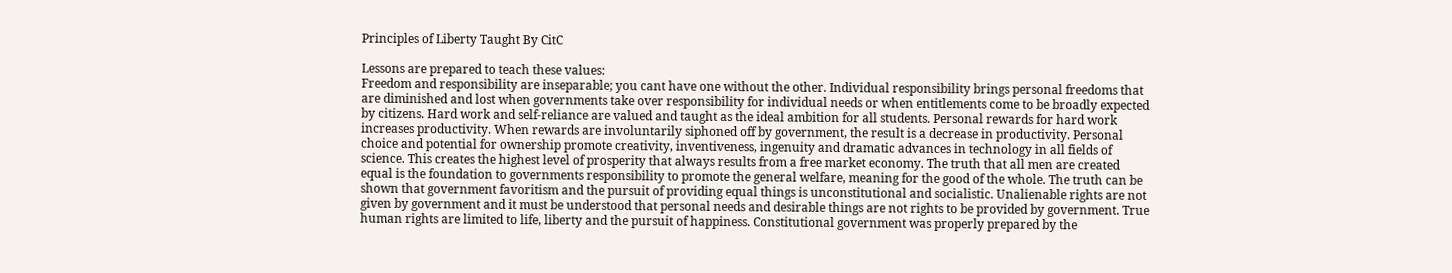Principles of Liberty Taught By CitC

Lessons are prepared to teach these values:
Freedom and responsibility are inseparable; you cant have one without the other. Individual responsibility brings personal freedoms that are diminished and lost when governments take over responsibility for individual needs or when entitlements come to be broadly expected by citizens. Hard work and self-reliance are valued and taught as the ideal ambition for all students. Personal rewards for hard work increases productivity. When rewards are involuntarily siphoned off by government, the result is a decrease in productivity. Personal choice and potential for ownership promote creativity, inventiveness, ingenuity and dramatic advances in technology in all fields of science. This creates the highest level of prosperity that always results from a free market economy. The truth that all men are created equal is the foundation to governments responsibility to promote the general welfare, meaning for the good of the whole. The truth can be shown that government favoritism and the pursuit of providing equal things is unconstitutional and socialistic. Unalienable rights are not given by government and it must be understood that personal needs and desirable things are not rights to be provided by government. True human rights are limited to life, liberty and the pursuit of happiness. Constitutional government was properly prepared by the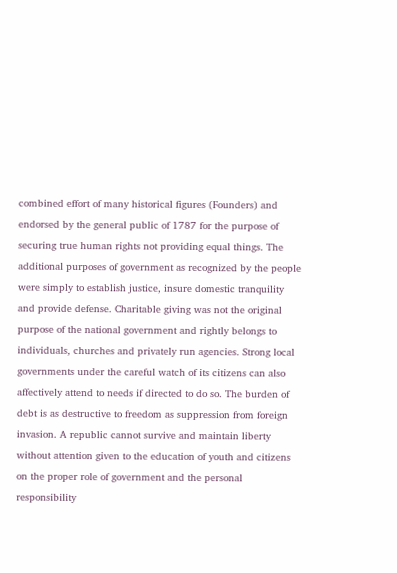combined effort of many historical figures (Founders) and endorsed by the general public of 1787 for the purpose of securing true human rights not providing equal things. The additional purposes of government as recognized by the people were simply to establish justice, insure domestic tranquility and provide defense. Charitable giving was not the original purpose of the national government and rightly belongs to individuals, churches and privately run agencies. Strong local governments under the careful watch of its citizens can also affectively attend to needs if directed to do so. The burden of debt is as destructive to freedom as suppression from foreign invasion. A republic cannot survive and maintain liberty without attention given to the education of youth and citizens on the proper role of government and the personal responsibility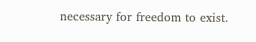necessary for freedom to exist.